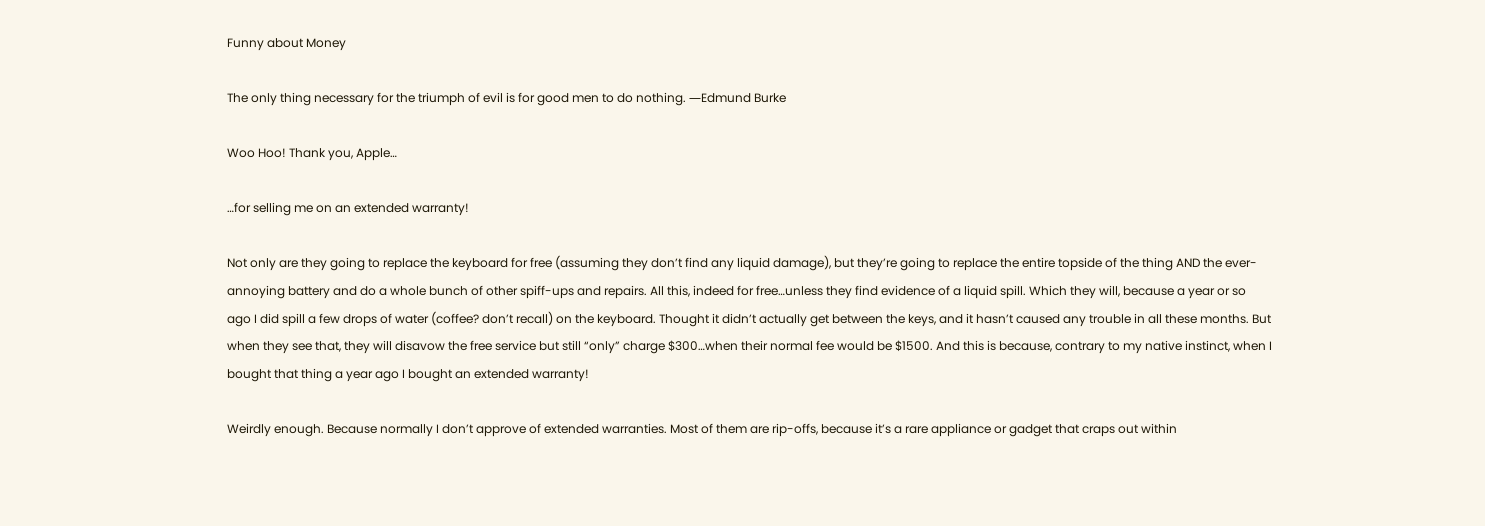Funny about Money

The only thing necessary for the triumph of evil is for good men to do nothing. ―Edmund Burke

Woo Hoo! Thank you, Apple…

…for selling me on an extended warranty!

Not only are they going to replace the keyboard for free (assuming they don’t find any liquid damage), but they’re going to replace the entire topside of the thing AND the ever-annoying battery and do a whole bunch of other spiff-ups and repairs. All this, indeed for free…unless they find evidence of a liquid spill. Which they will, because a year or so ago I did spill a few drops of water (coffee? don’t recall) on the keyboard. Thought it didn’t actually get between the keys, and it hasn’t caused any trouble in all these months. But when they see that, they will disavow the free service but still “only” charge $300…when their normal fee would be $1500. And this is because, contrary to my native instinct, when I bought that thing a year ago I bought an extended warranty!

Weirdly enough. Because normally I don’t approve of extended warranties. Most of them are rip-offs, because it’s a rare appliance or gadget that craps out within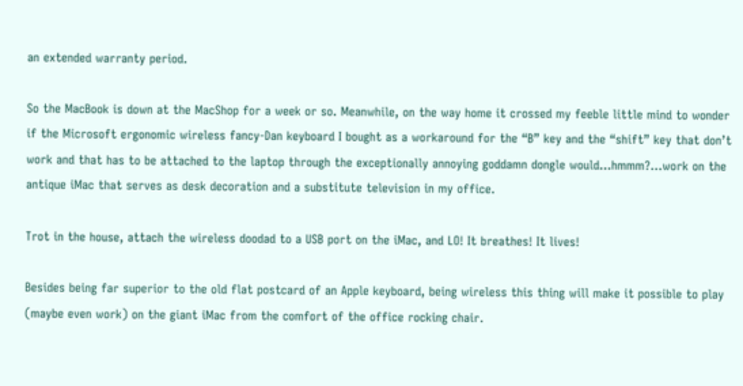an extended warranty period.

So the MacBook is down at the MacShop for a week or so. Meanwhile, on the way home it crossed my feeble little mind to wonder if the Microsoft ergonomic wireless fancy-Dan keyboard I bought as a workaround for the “B” key and the “shift” key that don’t work and that has to be attached to the laptop through the exceptionally annoying goddamn dongle would…hmmm?…work on the antique iMac that serves as desk decoration and a substitute television in my office.

Trot in the house, attach the wireless doodad to a USB port on the iMac, and LO! It breathes! It lives!

Besides being far superior to the old flat postcard of an Apple keyboard, being wireless this thing will make it possible to play (maybe even work) on the giant iMac from the comfort of the office rocking chair.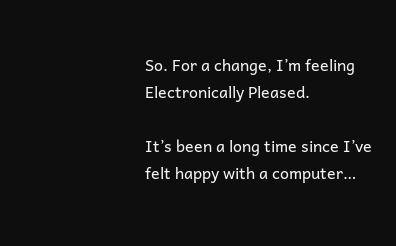So. For a change, I’m feeling Electronically Pleased.

It’s been a long time since I’ve felt happy with a computer…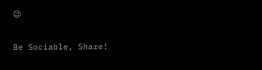😉

Be Sociable, Share!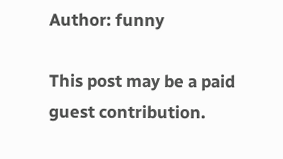Author: funny

This post may be a paid guest contribution.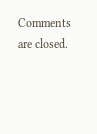Comments are closed.